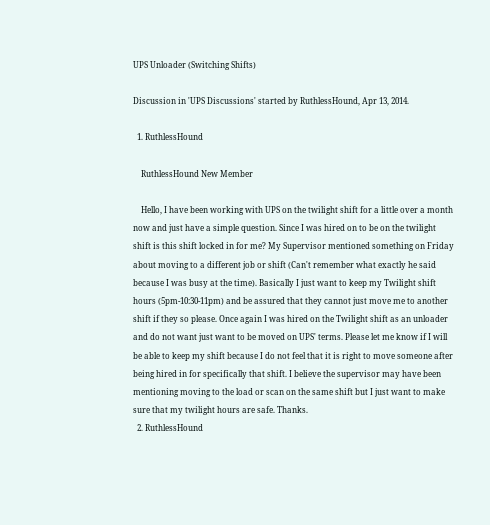UPS Unloader (Switching Shifts)

Discussion in 'UPS Discussions' started by RuthlessHound, Apr 13, 2014.

  1. RuthlessHound

    RuthlessHound New Member

    Hello, I have been working with UPS on the twilight shift for a little over a month now and just have a simple question. Since I was hired on to be on the twilight shift is this shift locked in for me? My Supervisor mentioned something on Friday about moving to a different job or shift (Can't remember what exactly he said because I was busy at the time). Basically I just want to keep my Twilight shift hours (5pm-10:30-11pm) and be assured that they cannot just move me to another shift if they so please. Once again I was hired on the Twilight shift as an unloader and do not want just want to be moved on UPS' terms. Please let me know if I will be able to keep my shift because I do not feel that it is right to move someone after being hired in for specifically that shift. I believe the supervisor may have been mentioning moving to the load or scan on the same shift but I just want to make sure that my twilight hours are safe. Thanks.
  2. RuthlessHound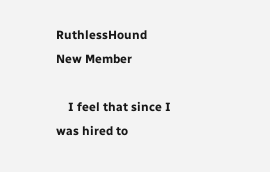RuthlessHound New Member

    I feel that since I was hired to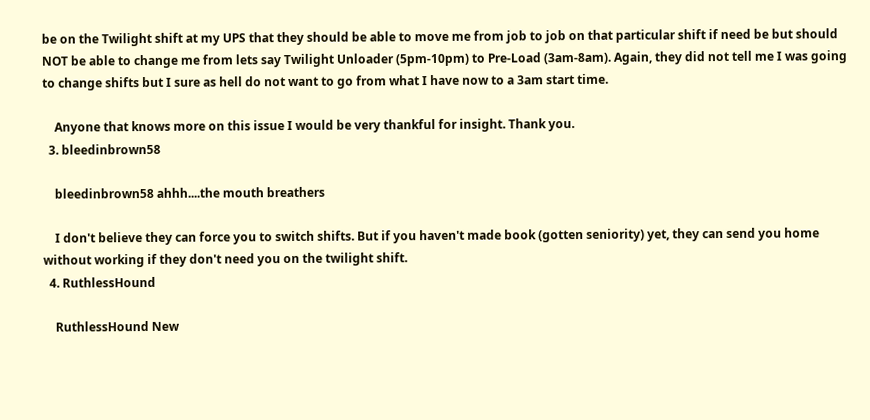be on the Twilight shift at my UPS that they should be able to move me from job to job on that particular shift if need be but should NOT be able to change me from lets say Twilight Unloader (5pm-10pm) to Pre-Load (3am-8am). Again, they did not tell me I was going to change shifts but I sure as hell do not want to go from what I have now to a 3am start time.

    Anyone that knows more on this issue I would be very thankful for insight. Thank you.
  3. bleedinbrown58

    bleedinbrown58 ahhh....the mouth breathers

    I don't believe they can force you to switch shifts. But if you haven't made book (gotten seniority) yet, they can send you home without working if they don't need you on the twilight shift.
  4. RuthlessHound

    RuthlessHound New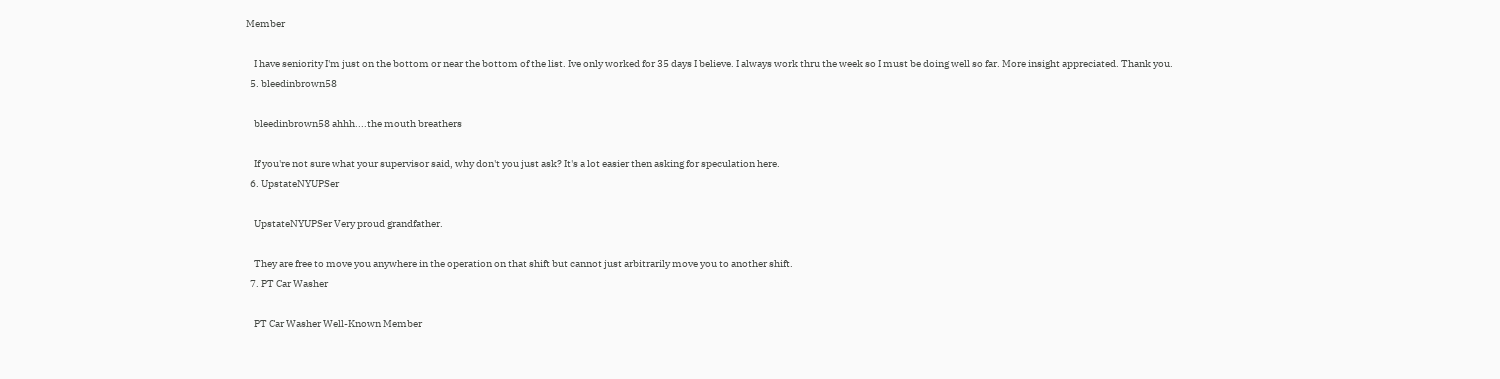Member

    I have seniority I'm just on the bottom or near the bottom of the list. Ive only worked for 35 days I believe. I always work thru the week so I must be doing well so far. More insight appreciated. Thank you.
  5. bleedinbrown58

    bleedinbrown58 ahhh....the mouth breathers

    If you're not sure what your supervisor said, why don't you just ask? It's a lot easier then asking for speculation here.
  6. UpstateNYUPSer

    UpstateNYUPSer Very proud grandfather.

    They are free to move you anywhere in the operation on that shift but cannot just arbitrarily move you to another shift.
  7. PT Car Washer

    PT Car Washer Well-Known Member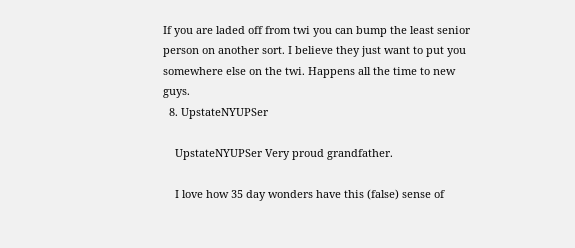If you are laded off from twi you can bump the least senior person on another sort. I believe they just want to put you somewhere else on the twi. Happens all the time to new guys.
  8. UpstateNYUPSer

    UpstateNYUPSer Very proud grandfather.

    I love how 35 day wonders have this (false) sense of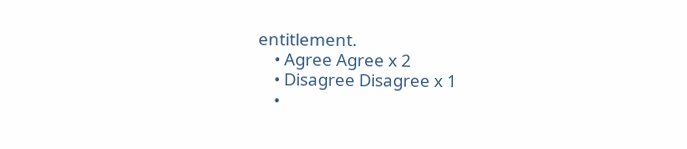entitlement.
    • Agree Agree x 2
    • Disagree Disagree x 1
    •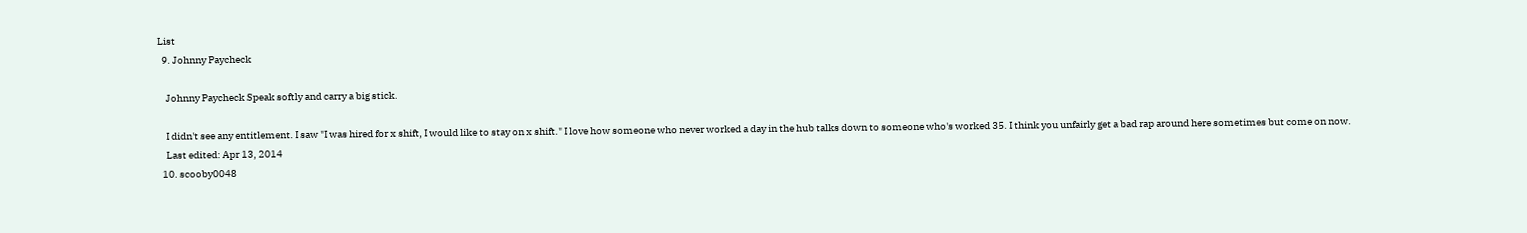List
  9. Johnny Paycheck

    Johnny Paycheck Speak softly and carry a big stick.

    I didn't see any entitlement. I saw "I was hired for x shift, I would like to stay on x shift." I love how someone who never worked a day in the hub talks down to someone who's worked 35. I think you unfairly get a bad rap around here sometimes but come on now.
    Last edited: Apr 13, 2014
  10. scooby0048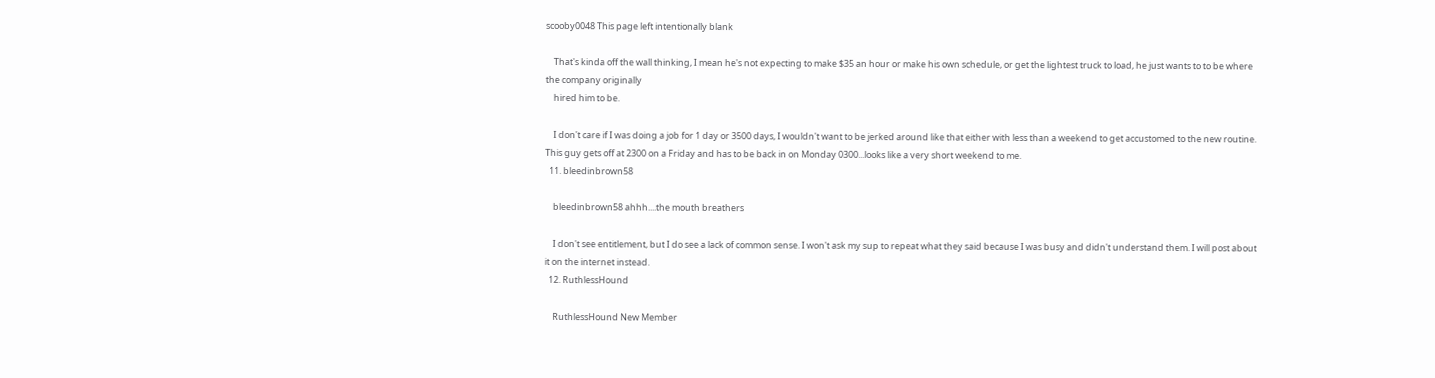scooby0048 This page left intentionally blank

    That's kinda off the wall thinking, I mean he's not expecting to make $35 an hour or make his own schedule, or get the lightest truck to load, he just wants to to be where the company originally
    hired him to be.

    I don't care if I was doing a job for 1 day or 3500 days, I wouldn't want to be jerked around like that either with less than a weekend to get accustomed to the new routine. This guy gets off at 2300 on a Friday and has to be back in on Monday 0300...looks like a very short weekend to me.
  11. bleedinbrown58

    bleedinbrown58 ahhh....the mouth breathers

    I don't see entitlement, but I do see a lack of common sense. I won't ask my sup to repeat what they said because I was busy and didn't understand them. I will post about it on the internet instead.
  12. RuthlessHound

    RuthlessHound New Member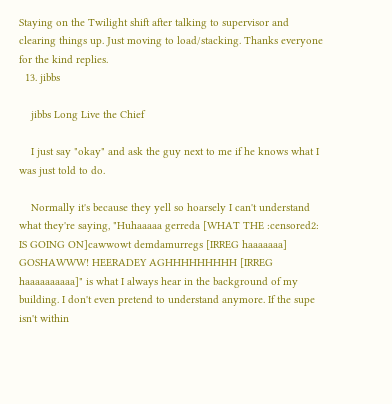Staying on the Twilight shift after talking to supervisor and clearing things up. Just moving to load/stacking. Thanks everyone for the kind replies.
  13. jibbs

    jibbs Long Live the Chief

    I just say "okay" and ask the guy next to me if he knows what I was just told to do.

    Normally it's because they yell so hoarsely I can't understand what they're saying, "Huhaaaaa gerreda [WHAT THE :censored2: IS GOING ON]cawwowt demdamurregs [IRREG haaaaaaa] GOSHAWWW! HEERADEY AGHHHHHHHHH [IRREG haaaaaaaaaa]" is what I always hear in the background of my building. I don't even pretend to understand anymore. If the supe isn't within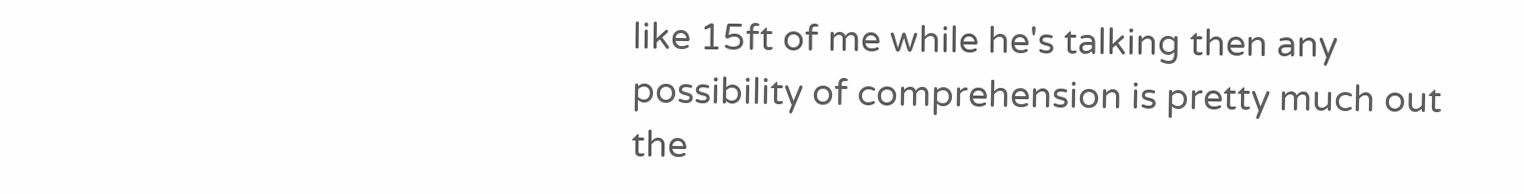like 15ft of me while he's talking then any possibility of comprehension is pretty much out the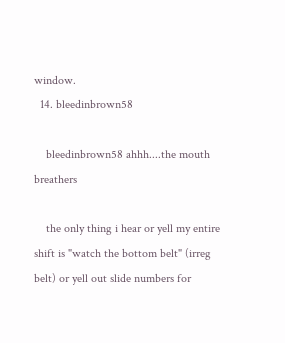window.
  14. bleedinbrown58

    bleedinbrown58 ahhh....the mouth breathers

    the only thing i hear or yell my entire shift is "watch the bottom belt" (irreg belt) or yell out slide numbers for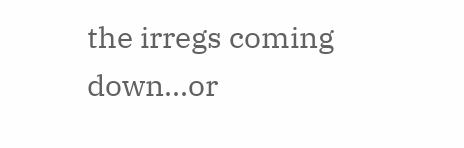the irregs coming down...or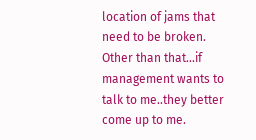location of jams that need to be broken. Other than that...if management wants to talk to me..they better come up to me.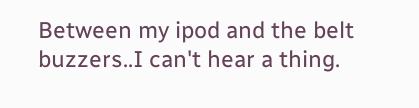Between my ipod and the belt buzzers..I can't hear a thing.